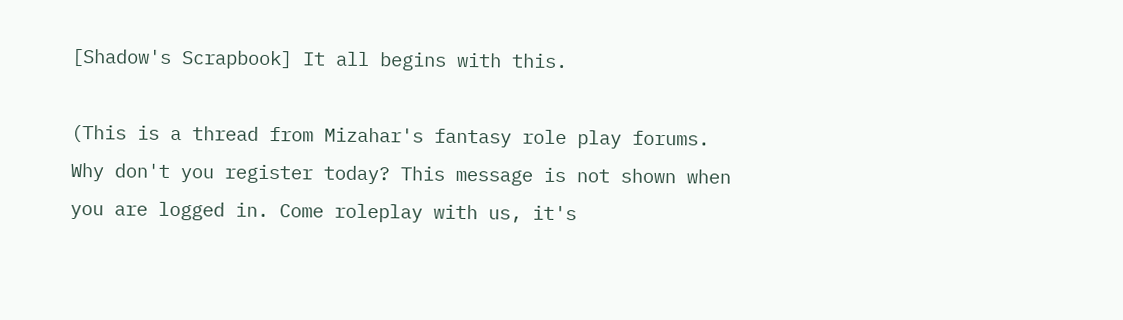[Shadow's Scrapbook] It all begins with this.

(This is a thread from Mizahar's fantasy role play forums. Why don't you register today? This message is not shown when you are logged in. Come roleplay with us, it's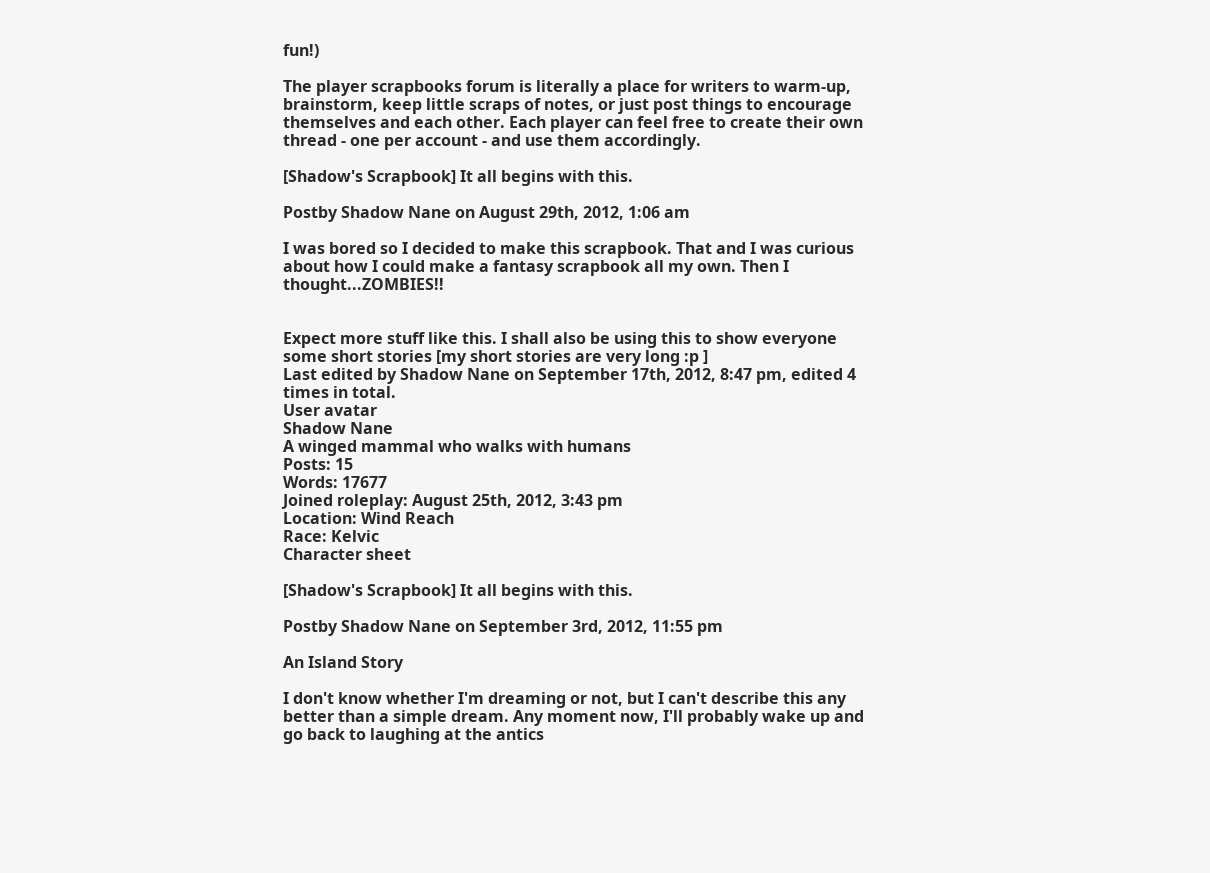fun!)

The player scrapbooks forum is literally a place for writers to warm-up, brainstorm, keep little scraps of notes, or just post things to encourage themselves and each other. Each player can feel free to create their own thread - one per account - and use them accordingly.

[Shadow's Scrapbook] It all begins with this.

Postby Shadow Nane on August 29th, 2012, 1:06 am

I was bored so I decided to make this scrapbook. That and I was curious about how I could make a fantasy scrapbook all my own. Then I thought...ZOMBIES!!


Expect more stuff like this. I shall also be using this to show everyone some short stories [my short stories are very long :p ]
Last edited by Shadow Nane on September 17th, 2012, 8:47 pm, edited 4 times in total.
User avatar
Shadow Nane
A winged mammal who walks with humans
Posts: 15
Words: 17677
Joined roleplay: August 25th, 2012, 3:43 pm
Location: Wind Reach
Race: Kelvic
Character sheet

[Shadow's Scrapbook] It all begins with this.

Postby Shadow Nane on September 3rd, 2012, 11:55 pm

An Island Story

I don't know whether I'm dreaming or not, but I can't describe this any better than a simple dream. Any moment now, I'll probably wake up and go back to laughing at the antics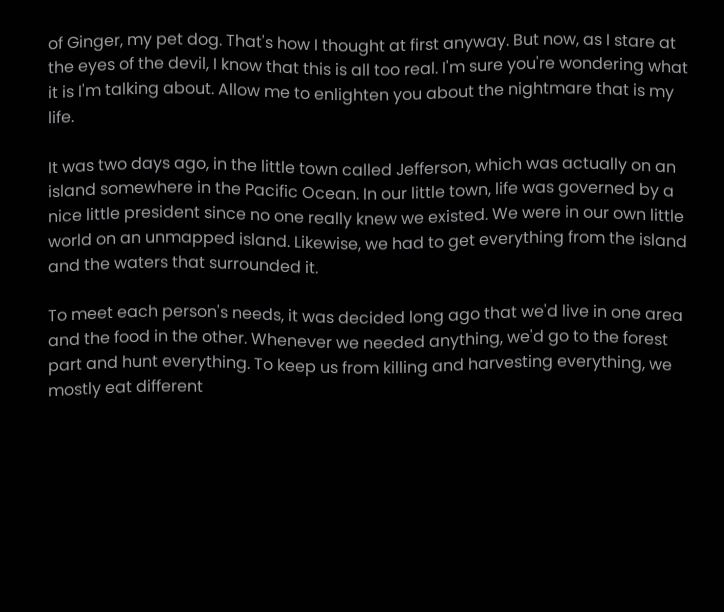of Ginger, my pet dog. That's how I thought at first anyway. But now, as I stare at the eyes of the devil, I know that this is all too real. I'm sure you're wondering what it is I'm talking about. Allow me to enlighten you about the nightmare that is my life.

It was two days ago, in the little town called Jefferson, which was actually on an island somewhere in the Pacific Ocean. In our little town, life was governed by a nice little president since no one really knew we existed. We were in our own little world on an unmapped island. Likewise, we had to get everything from the island and the waters that surrounded it.

To meet each person's needs, it was decided long ago that we'd live in one area and the food in the other. Whenever we needed anything, we'd go to the forest part and hunt everything. To keep us from killing and harvesting everything, we mostly eat different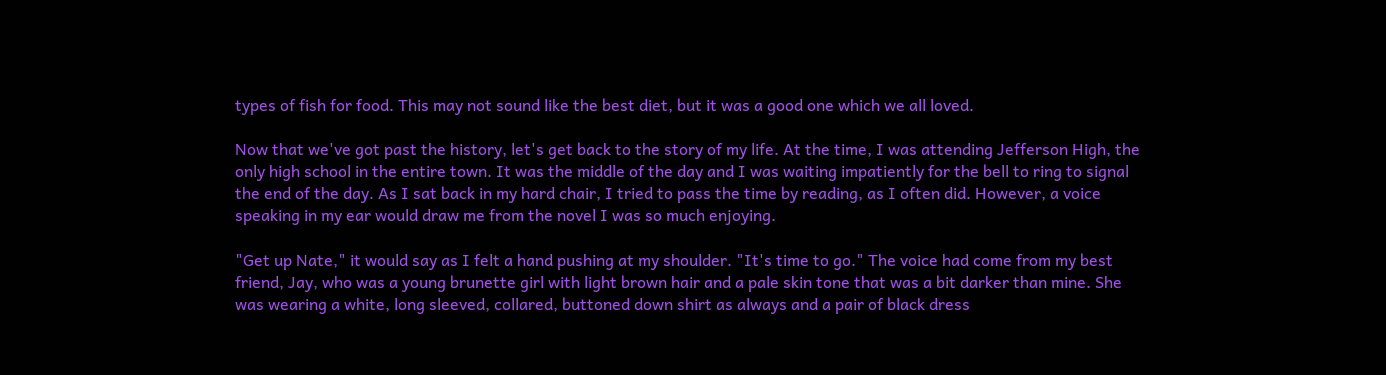types of fish for food. This may not sound like the best diet, but it was a good one which we all loved.

Now that we've got past the history, let's get back to the story of my life. At the time, I was attending Jefferson High, the only high school in the entire town. It was the middle of the day and I was waiting impatiently for the bell to ring to signal the end of the day. As I sat back in my hard chair, I tried to pass the time by reading, as I often did. However, a voice speaking in my ear would draw me from the novel I was so much enjoying.

"Get up Nate," it would say as I felt a hand pushing at my shoulder. "It's time to go." The voice had come from my best friend, Jay, who was a young brunette girl with light brown hair and a pale skin tone that was a bit darker than mine. She was wearing a white, long sleeved, collared, buttoned down shirt as always and a pair of black dress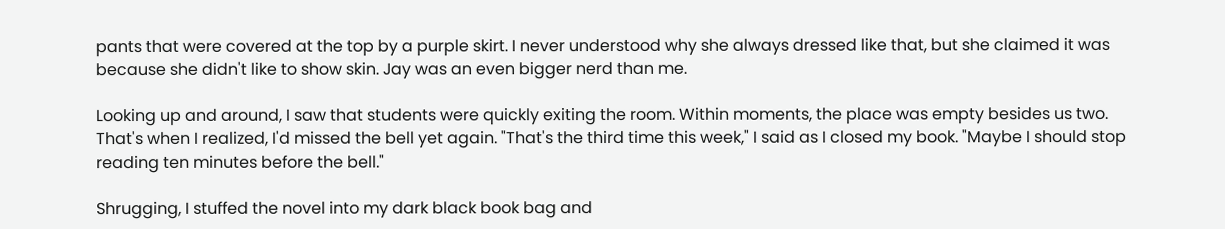pants that were covered at the top by a purple skirt. I never understood why she always dressed like that, but she claimed it was because she didn't like to show skin. Jay was an even bigger nerd than me.

Looking up and around, I saw that students were quickly exiting the room. Within moments, the place was empty besides us two. That's when I realized, I'd missed the bell yet again. "That's the third time this week," I said as I closed my book. "Maybe I should stop reading ten minutes before the bell."

Shrugging, I stuffed the novel into my dark black book bag and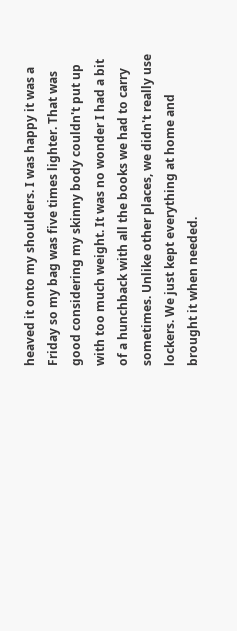heaved it onto my shoulders. I was happy it was a Friday so my bag was five times lighter. That was good considering my skinny body couldn't put up with too much weight. It was no wonder I had a bit of a hunchback with all the books we had to carry sometimes. Unlike other places, we didn't really use lockers. We just kept everything at home and brought it when needed.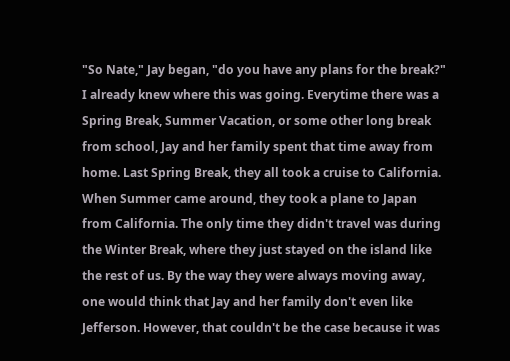"So Nate," Jay began, "do you have any plans for the break?" I already knew where this was going. Everytime there was a Spring Break, Summer Vacation, or some other long break from school, Jay and her family spent that time away from home. Last Spring Break, they all took a cruise to California. When Summer came around, they took a plane to Japan from California. The only time they didn't travel was during the Winter Break, where they just stayed on the island like the rest of us. By the way they were always moving away, one would think that Jay and her family don't even like Jefferson. However, that couldn't be the case because it was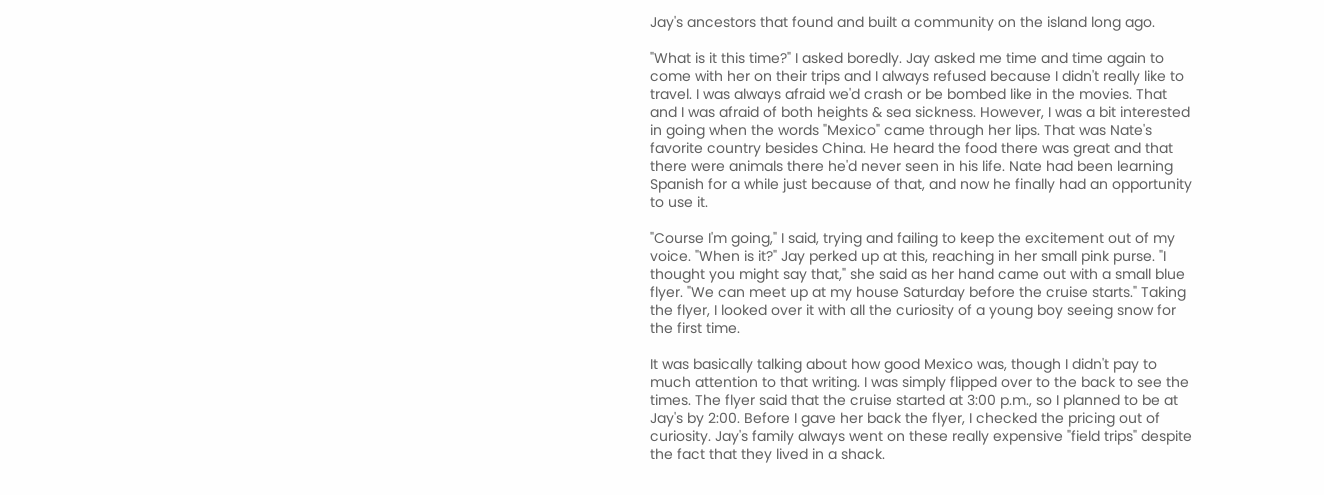Jay's ancestors that found and built a community on the island long ago.

"What is it this time?" I asked boredly. Jay asked me time and time again to come with her on their trips and I always refused because I didn't really like to travel. I was always afraid we'd crash or be bombed like in the movies. That and I was afraid of both heights & sea sickness. However, I was a bit interested in going when the words "Mexico" came through her lips. That was Nate's favorite country besides China. He heard the food there was great and that there were animals there he'd never seen in his life. Nate had been learning Spanish for a while just because of that, and now he finally had an opportunity to use it.

"Course I'm going," I said, trying and failing to keep the excitement out of my voice. "When is it?" Jay perked up at this, reaching in her small pink purse. "I thought you might say that," she said as her hand came out with a small blue flyer. "We can meet up at my house Saturday before the cruise starts." Taking the flyer, I looked over it with all the curiosity of a young boy seeing snow for the first time.

It was basically talking about how good Mexico was, though I didn't pay to much attention to that writing. I was simply flipped over to the back to see the times. The flyer said that the cruise started at 3:00 p.m., so I planned to be at Jay's by 2:00. Before I gave her back the flyer, I checked the pricing out of curiosity. Jay's family always went on these really expensive "field trips" despite the fact that they lived in a shack.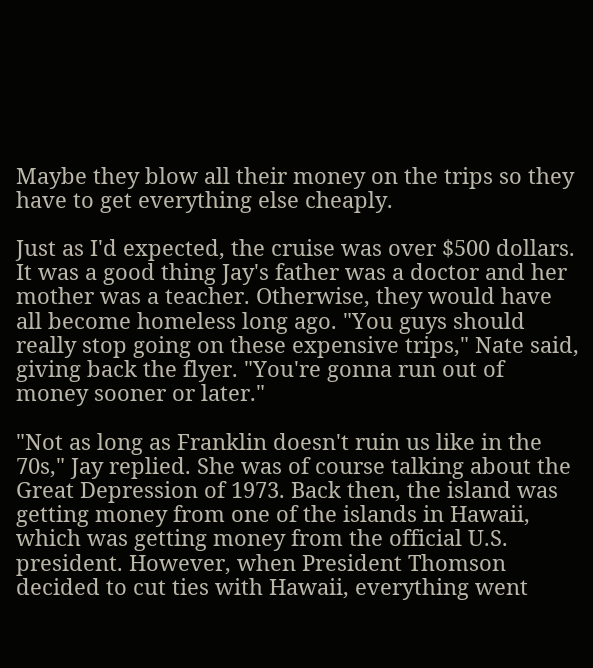Maybe they blow all their money on the trips so they have to get everything else cheaply.

Just as I'd expected, the cruise was over $500 dollars. It was a good thing Jay's father was a doctor and her mother was a teacher. Otherwise, they would have all become homeless long ago. "You guys should really stop going on these expensive trips," Nate said, giving back the flyer. "You're gonna run out of money sooner or later."

"Not as long as Franklin doesn't ruin us like in the 70s," Jay replied. She was of course talking about the Great Depression of 1973. Back then, the island was getting money from one of the islands in Hawaii, which was getting money from the official U.S. president. However, when President Thomson decided to cut ties with Hawaii, everything went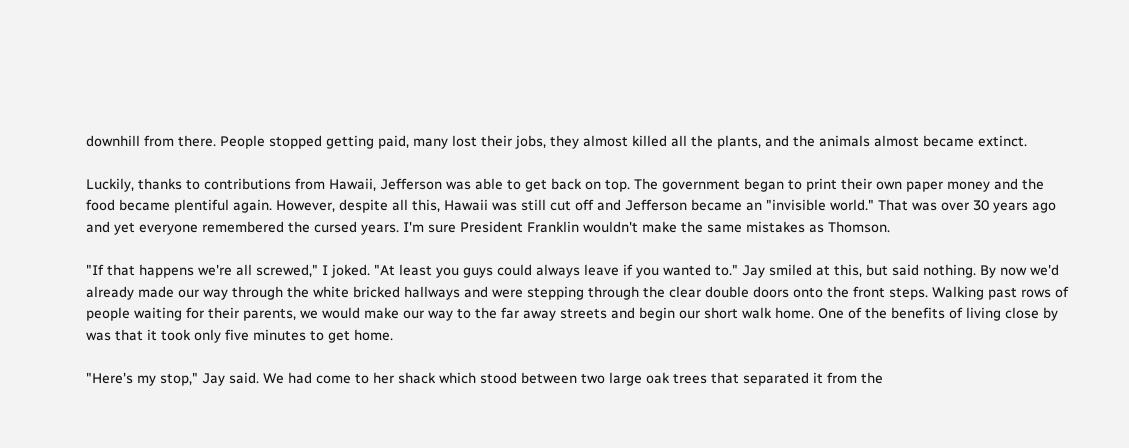downhill from there. People stopped getting paid, many lost their jobs, they almost killed all the plants, and the animals almost became extinct.

Luckily, thanks to contributions from Hawaii, Jefferson was able to get back on top. The government began to print their own paper money and the food became plentiful again. However, despite all this, Hawaii was still cut off and Jefferson became an "invisible world." That was over 30 years ago and yet everyone remembered the cursed years. I'm sure President Franklin wouldn't make the same mistakes as Thomson.

"If that happens we're all screwed," I joked. "At least you guys could always leave if you wanted to." Jay smiled at this, but said nothing. By now we'd already made our way through the white bricked hallways and were stepping through the clear double doors onto the front steps. Walking past rows of people waiting for their parents, we would make our way to the far away streets and begin our short walk home. One of the benefits of living close by was that it took only five minutes to get home.

"Here's my stop," Jay said. We had come to her shack which stood between two large oak trees that separated it from the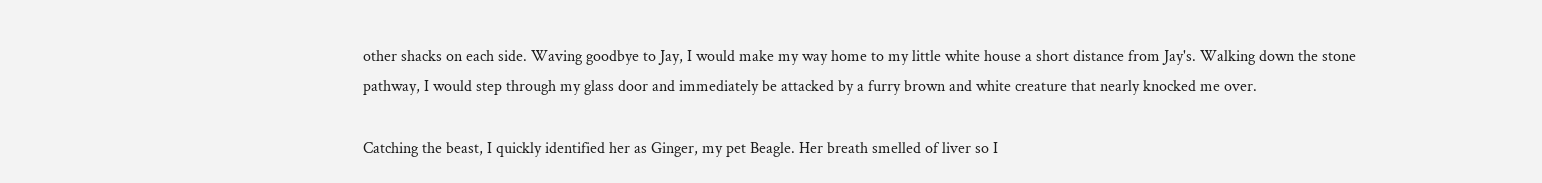other shacks on each side. Waving goodbye to Jay, I would make my way home to my little white house a short distance from Jay's. Walking down the stone pathway, I would step through my glass door and immediately be attacked by a furry brown and white creature that nearly knocked me over.

Catching the beast, I quickly identified her as Ginger, my pet Beagle. Her breath smelled of liver so I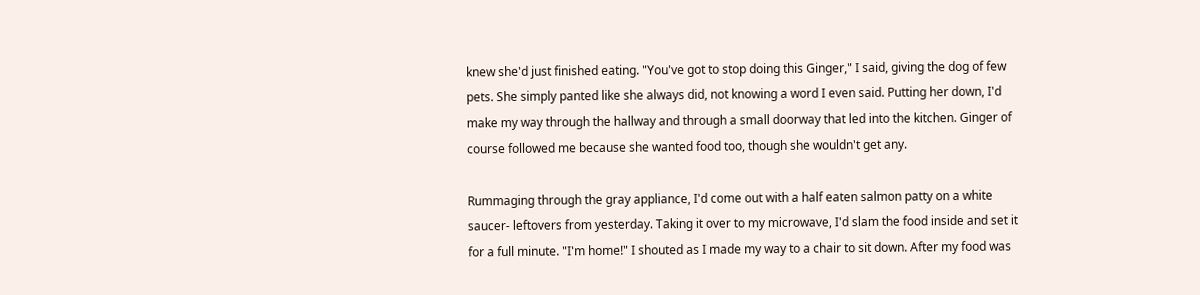knew she'd just finished eating. "You've got to stop doing this Ginger," I said, giving the dog of few pets. She simply panted like she always did, not knowing a word I even said. Putting her down, I'd make my way through the hallway and through a small doorway that led into the kitchen. Ginger of course followed me because she wanted food too, though she wouldn't get any.

Rummaging through the gray appliance, I'd come out with a half eaten salmon patty on a white saucer- leftovers from yesterday. Taking it over to my microwave, I'd slam the food inside and set it for a full minute. "I'm home!" I shouted as I made my way to a chair to sit down. After my food was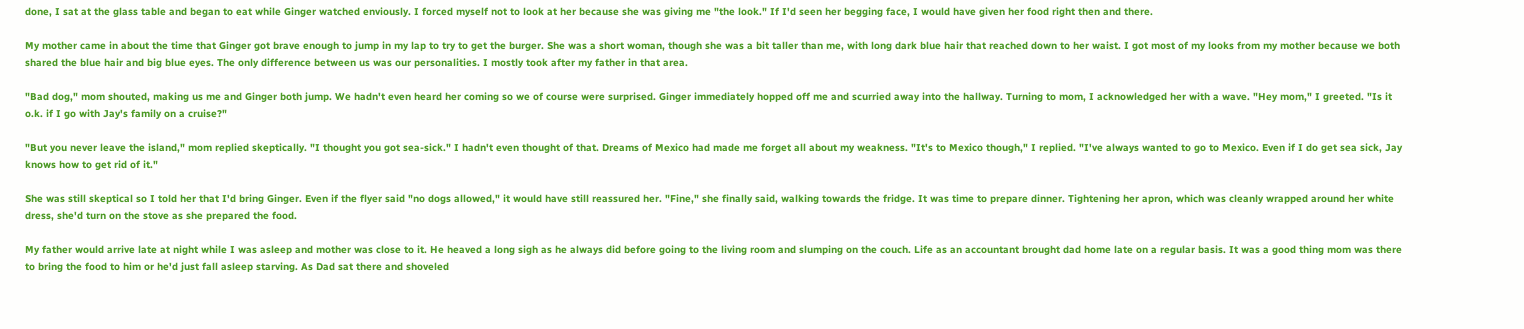done, I sat at the glass table and began to eat while Ginger watched enviously. I forced myself not to look at her because she was giving me "the look." If I'd seen her begging face, I would have given her food right then and there.

My mother came in about the time that Ginger got brave enough to jump in my lap to try to get the burger. She was a short woman, though she was a bit taller than me, with long dark blue hair that reached down to her waist. I got most of my looks from my mother because we both shared the blue hair and big blue eyes. The only difference between us was our personalities. I mostly took after my father in that area.

"Bad dog," mom shouted, making us me and Ginger both jump. We hadn't even heard her coming so we of course were surprised. Ginger immediately hopped off me and scurried away into the hallway. Turning to mom, I acknowledged her with a wave. "Hey mom," I greeted. "Is it o.k. if I go with Jay's family on a cruise?"

"But you never leave the island," mom replied skeptically. "I thought you got sea-sick." I hadn't even thought of that. Dreams of Mexico had made me forget all about my weakness. "It's to Mexico though," I replied. "I've always wanted to go to Mexico. Even if I do get sea sick, Jay knows how to get rid of it."

She was still skeptical so I told her that I'd bring Ginger. Even if the flyer said "no dogs allowed," it would have still reassured her. "Fine," she finally said, walking towards the fridge. It was time to prepare dinner. Tightening her apron, which was cleanly wrapped around her white dress, she'd turn on the stove as she prepared the food.

My father would arrive late at night while I was asleep and mother was close to it. He heaved a long sigh as he always did before going to the living room and slumping on the couch. Life as an accountant brought dad home late on a regular basis. It was a good thing mom was there to bring the food to him or he'd just fall asleep starving. As Dad sat there and shoveled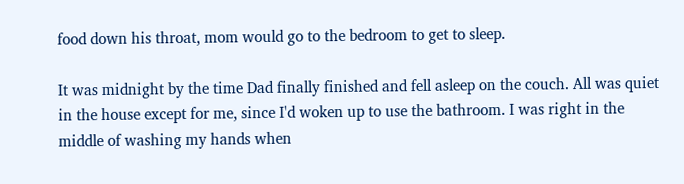food down his throat, mom would go to the bedroom to get to sleep.

It was midnight by the time Dad finally finished and fell asleep on the couch. All was quiet in the house except for me, since I'd woken up to use the bathroom. I was right in the middle of washing my hands when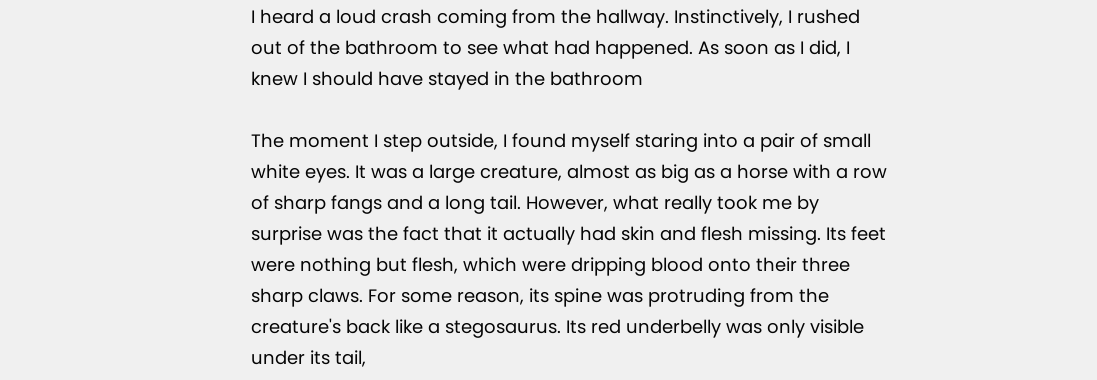I heard a loud crash coming from the hallway. Instinctively, I rushed out of the bathroom to see what had happened. As soon as I did, I knew I should have stayed in the bathroom

The moment I step outside, I found myself staring into a pair of small white eyes. It was a large creature, almost as big as a horse with a row of sharp fangs and a long tail. However, what really took me by surprise was the fact that it actually had skin and flesh missing. Its feet were nothing but flesh, which were dripping blood onto their three sharp claws. For some reason, its spine was protruding from the creature's back like a stegosaurus. Its red underbelly was only visible under its tail,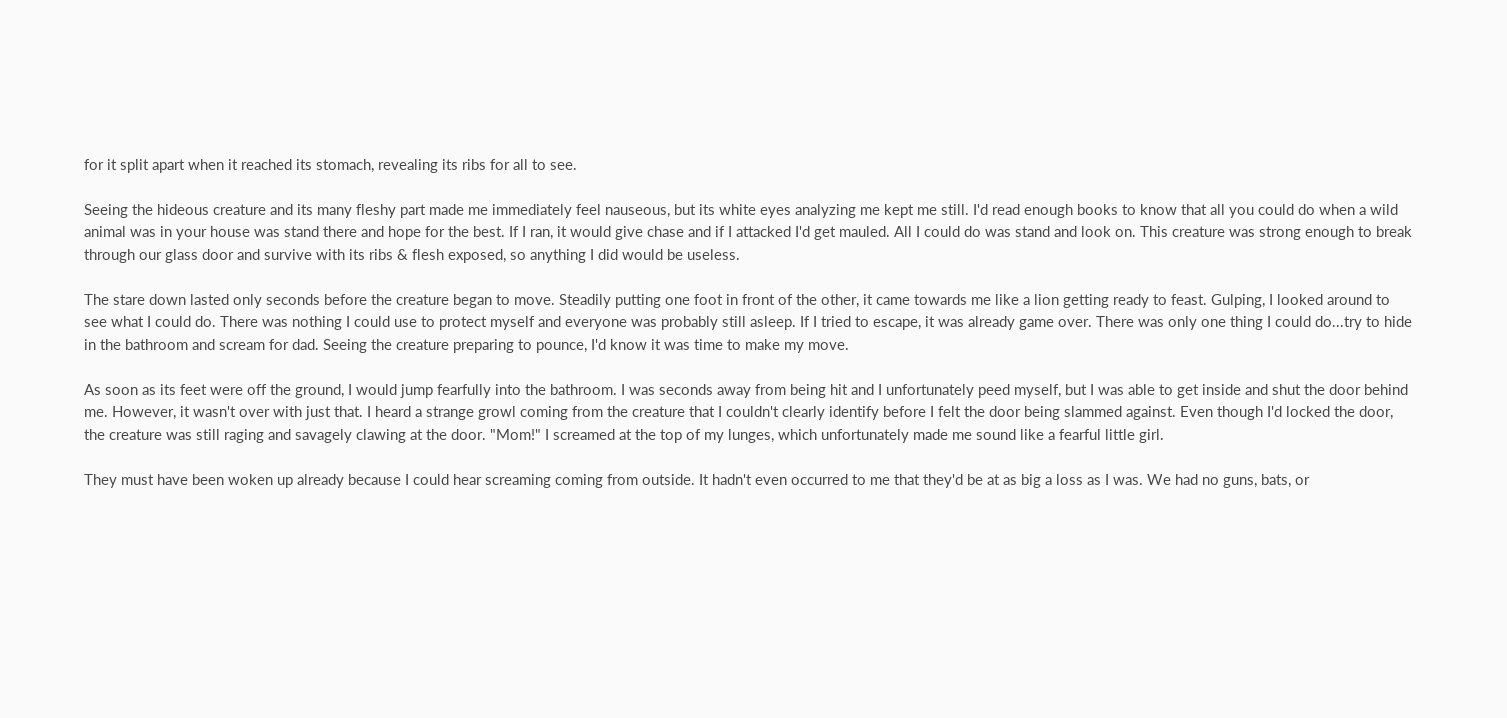for it split apart when it reached its stomach, revealing its ribs for all to see.

Seeing the hideous creature and its many fleshy part made me immediately feel nauseous, but its white eyes analyzing me kept me still. I'd read enough books to know that all you could do when a wild animal was in your house was stand there and hope for the best. If I ran, it would give chase and if I attacked I'd get mauled. All I could do was stand and look on. This creature was strong enough to break through our glass door and survive with its ribs & flesh exposed, so anything I did would be useless.

The stare down lasted only seconds before the creature began to move. Steadily putting one foot in front of the other, it came towards me like a lion getting ready to feast. Gulping, I looked around to see what I could do. There was nothing I could use to protect myself and everyone was probably still asleep. If I tried to escape, it was already game over. There was only one thing I could do...try to hide in the bathroom and scream for dad. Seeing the creature preparing to pounce, I'd know it was time to make my move.

As soon as its feet were off the ground, I would jump fearfully into the bathroom. I was seconds away from being hit and I unfortunately peed myself, but I was able to get inside and shut the door behind me. However, it wasn't over with just that. I heard a strange growl coming from the creature that I couldn't clearly identify before I felt the door being slammed against. Even though I'd locked the door, the creature was still raging and savagely clawing at the door. "Mom!" I screamed at the top of my lunges, which unfortunately made me sound like a fearful little girl.

They must have been woken up already because I could hear screaming coming from outside. It hadn't even occurred to me that they'd be at as big a loss as I was. We had no guns, bats, or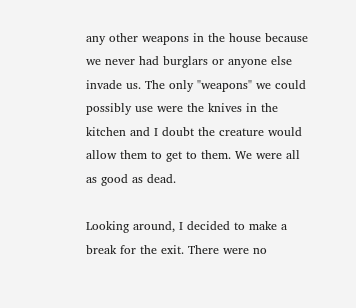any other weapons in the house because we never had burglars or anyone else invade us. The only "weapons" we could possibly use were the knives in the kitchen and I doubt the creature would allow them to get to them. We were all as good as dead.

Looking around, I decided to make a break for the exit. There were no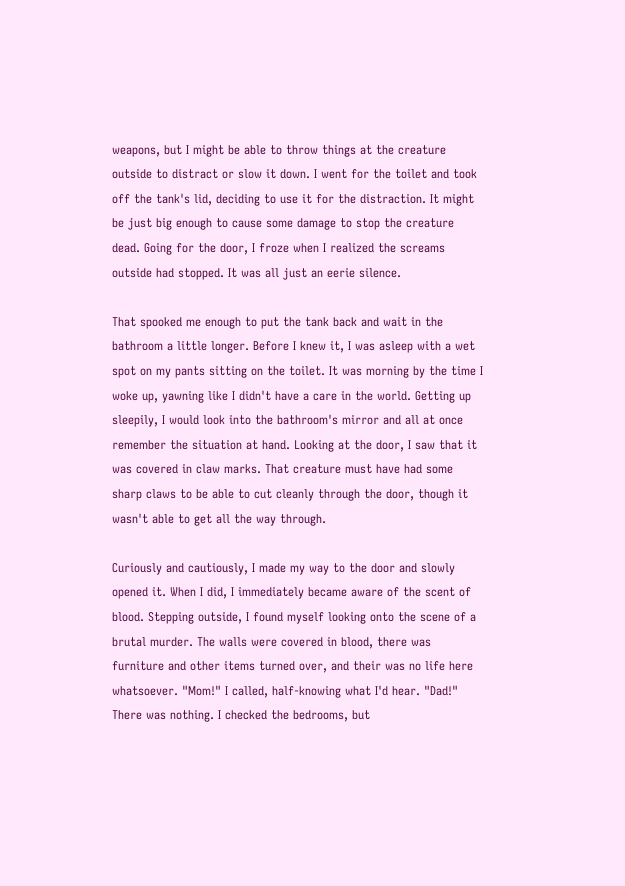weapons, but I might be able to throw things at the creature outside to distract or slow it down. I went for the toilet and took off the tank's lid, deciding to use it for the distraction. It might be just big enough to cause some damage to stop the creature dead. Going for the door, I froze when I realized the screams outside had stopped. It was all just an eerie silence.

That spooked me enough to put the tank back and wait in the bathroom a little longer. Before I knew it, I was asleep with a wet spot on my pants sitting on the toilet. It was morning by the time I woke up, yawning like I didn't have a care in the world. Getting up sleepily, I would look into the bathroom's mirror and all at once remember the situation at hand. Looking at the door, I saw that it was covered in claw marks. That creature must have had some sharp claws to be able to cut cleanly through the door, though it wasn't able to get all the way through.

Curiously and cautiously, I made my way to the door and slowly opened it. When I did, I immediately became aware of the scent of blood. Stepping outside, I found myself looking onto the scene of a brutal murder. The walls were covered in blood, there was furniture and other items turned over, and their was no life here whatsoever. "Mom!" I called, half-knowing what I'd hear. "Dad!" There was nothing. I checked the bedrooms, but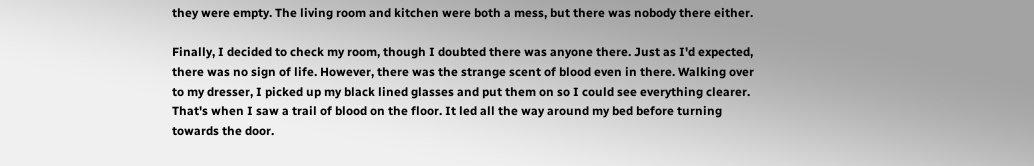they were empty. The living room and kitchen were both a mess, but there was nobody there either.

Finally, I decided to check my room, though I doubted there was anyone there. Just as I'd expected, there was no sign of life. However, there was the strange scent of blood even in there. Walking over to my dresser, I picked up my black lined glasses and put them on so I could see everything clearer. That's when I saw a trail of blood on the floor. It led all the way around my bed before turning towards the door.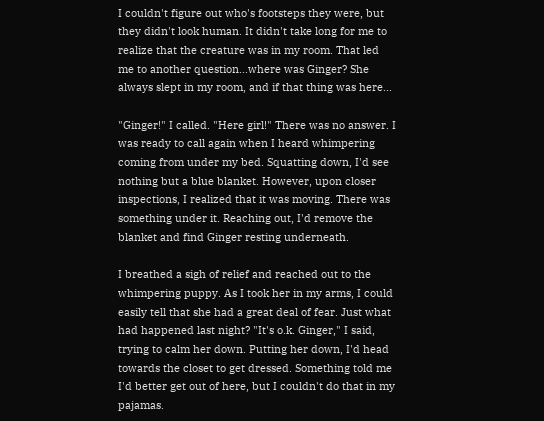I couldn't figure out who's footsteps they were, but they didn't look human. It didn't take long for me to realize that the creature was in my room. That led me to another question...where was Ginger? She always slept in my room, and if that thing was here...

"Ginger!" I called. "Here girl!" There was no answer. I was ready to call again when I heard whimpering coming from under my bed. Squatting down, I'd see nothing but a blue blanket. However, upon closer inspections, I realized that it was moving. There was something under it. Reaching out, I'd remove the blanket and find Ginger resting underneath.

I breathed a sigh of relief and reached out to the whimpering puppy. As I took her in my arms, I could easily tell that she had a great deal of fear. Just what had happened last night? "It's o.k. Ginger," I said, trying to calm her down. Putting her down, I'd head towards the closet to get dressed. Something told me I'd better get out of here, but I couldn't do that in my pajamas.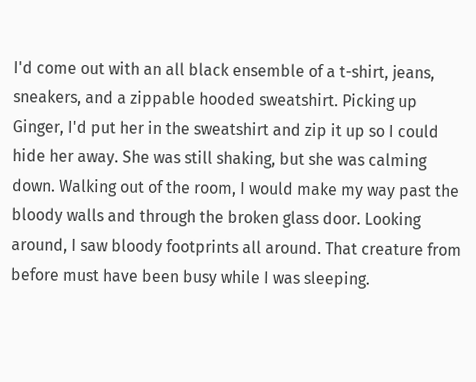I'd come out with an all black ensemble of a t-shirt, jeans, sneakers, and a zippable hooded sweatshirt. Picking up Ginger, I'd put her in the sweatshirt and zip it up so I could hide her away. She was still shaking, but she was calming down. Walking out of the room, I would make my way past the bloody walls and through the broken glass door. Looking around, I saw bloody footprints all around. That creature from before must have been busy while I was sleeping.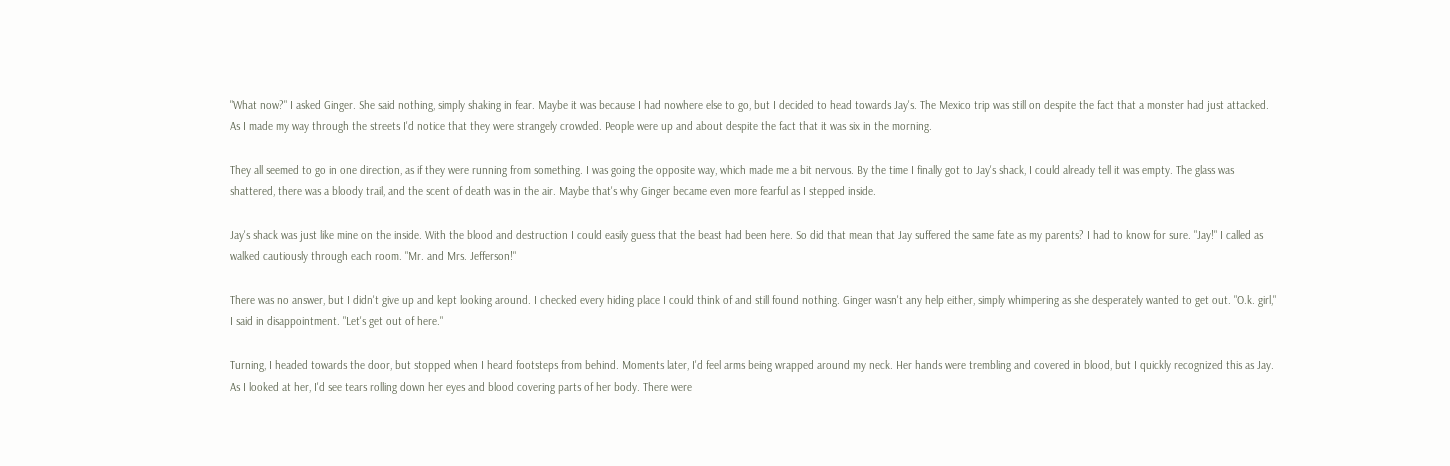"What now?" I asked Ginger. She said nothing, simply shaking in fear. Maybe it was because I had nowhere else to go, but I decided to head towards Jay's. The Mexico trip was still on despite the fact that a monster had just attacked. As I made my way through the streets I'd notice that they were strangely crowded. People were up and about despite the fact that it was six in the morning.

They all seemed to go in one direction, as if they were running from something. I was going the opposite way, which made me a bit nervous. By the time I finally got to Jay's shack, I could already tell it was empty. The glass was shattered, there was a bloody trail, and the scent of death was in the air. Maybe that's why Ginger became even more fearful as I stepped inside.

Jay's shack was just like mine on the inside. With the blood and destruction I could easily guess that the beast had been here. So did that mean that Jay suffered the same fate as my parents? I had to know for sure. "Jay!" I called as walked cautiously through each room. "Mr. and Mrs. Jefferson!"

There was no answer, but I didn't give up and kept looking around. I checked every hiding place I could think of and still found nothing. Ginger wasn't any help either, simply whimpering as she desperately wanted to get out. "O.k. girl," I said in disappointment. "Let's get out of here."

Turning, I headed towards the door, but stopped when I heard footsteps from behind. Moments later, I'd feel arms being wrapped around my neck. Her hands were trembling and covered in blood, but I quickly recognized this as Jay. As I looked at her, I'd see tears rolling down her eyes and blood covering parts of her body. There were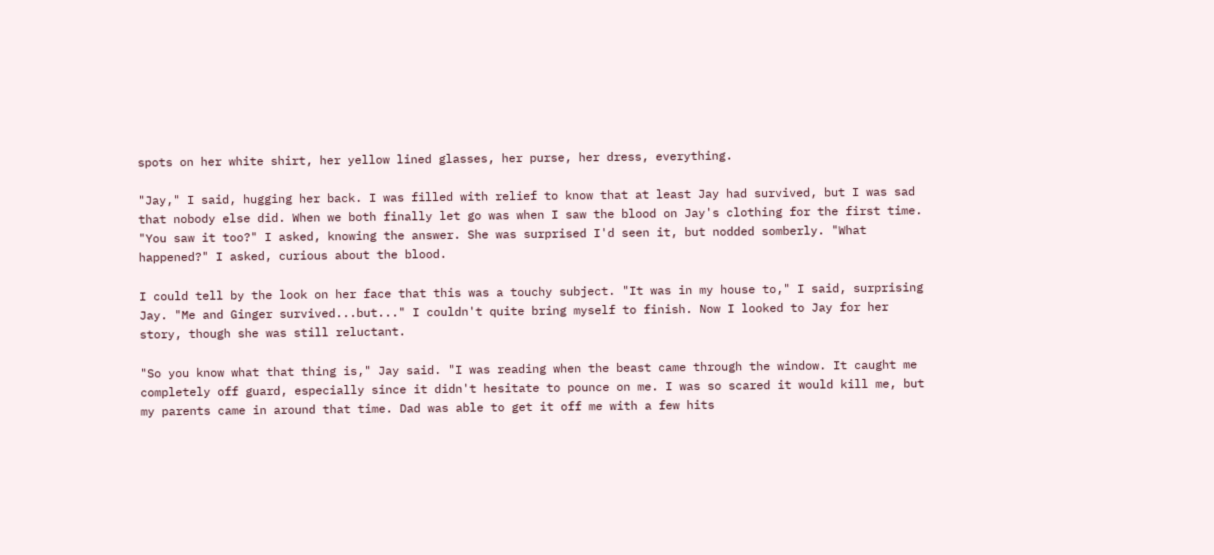spots on her white shirt, her yellow lined glasses, her purse, her dress, everything.

"Jay," I said, hugging her back. I was filled with relief to know that at least Jay had survived, but I was sad that nobody else did. When we both finally let go was when I saw the blood on Jay's clothing for the first time. "You saw it too?" I asked, knowing the answer. She was surprised I'd seen it, but nodded somberly. "What happened?" I asked, curious about the blood.

I could tell by the look on her face that this was a touchy subject. "It was in my house to," I said, surprising Jay. "Me and Ginger survived...but..." I couldn't quite bring myself to finish. Now I looked to Jay for her story, though she was still reluctant.

"So you know what that thing is," Jay said. "I was reading when the beast came through the window. It caught me completely off guard, especially since it didn't hesitate to pounce on me. I was so scared it would kill me, but my parents came in around that time. Dad was able to get it off me with a few hits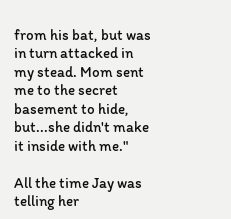from his bat, but was in turn attacked in my stead. Mom sent me to the secret basement to hide, but...she didn't make it inside with me."

All the time Jay was telling her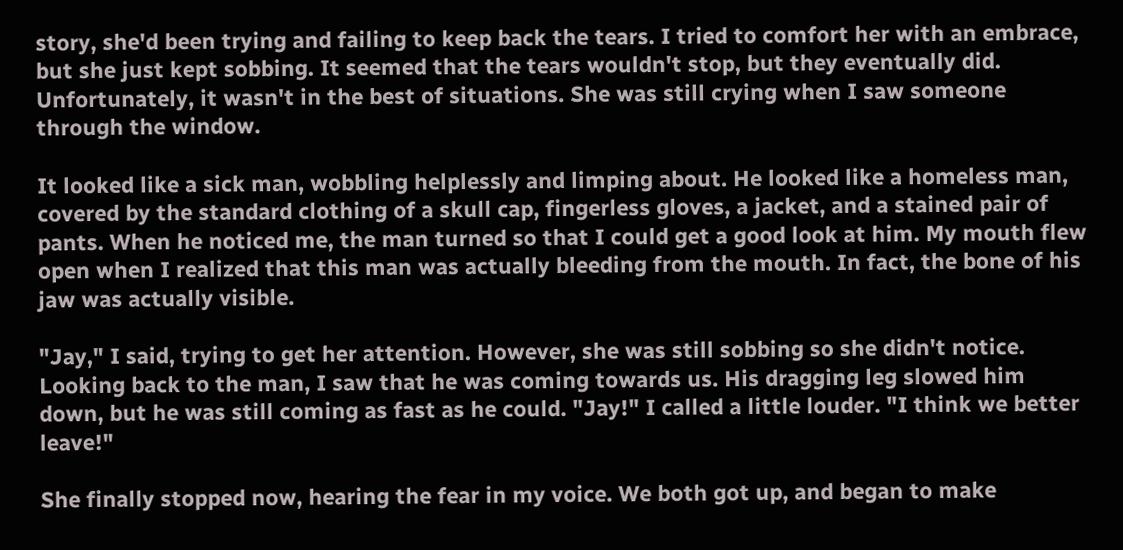story, she'd been trying and failing to keep back the tears. I tried to comfort her with an embrace, but she just kept sobbing. It seemed that the tears wouldn't stop, but they eventually did. Unfortunately, it wasn't in the best of situations. She was still crying when I saw someone through the window.

It looked like a sick man, wobbling helplessly and limping about. He looked like a homeless man, covered by the standard clothing of a skull cap, fingerless gloves, a jacket, and a stained pair of pants. When he noticed me, the man turned so that I could get a good look at him. My mouth flew open when I realized that this man was actually bleeding from the mouth. In fact, the bone of his jaw was actually visible.

"Jay," I said, trying to get her attention. However, she was still sobbing so she didn't notice. Looking back to the man, I saw that he was coming towards us. His dragging leg slowed him down, but he was still coming as fast as he could. "Jay!" I called a little louder. "I think we better leave!"

She finally stopped now, hearing the fear in my voice. We both got up, and began to make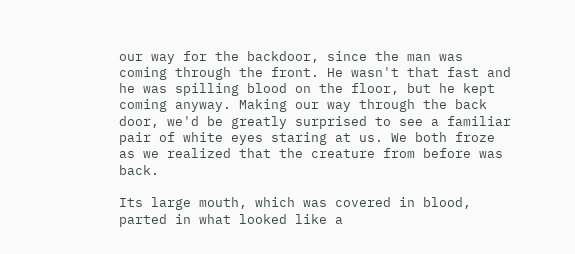our way for the backdoor, since the man was coming through the front. He wasn't that fast and he was spilling blood on the floor, but he kept coming anyway. Making our way through the back door, we'd be greatly surprised to see a familiar pair of white eyes staring at us. We both froze as we realized that the creature from before was back.

Its large mouth, which was covered in blood, parted in what looked like a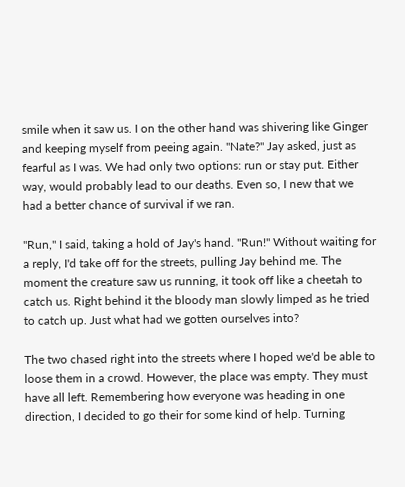smile when it saw us. I on the other hand was shivering like Ginger and keeping myself from peeing again. "Nate?" Jay asked, just as fearful as I was. We had only two options: run or stay put. Either way, would probably lead to our deaths. Even so, I new that we had a better chance of survival if we ran.

"Run," I said, taking a hold of Jay's hand. "Run!" Without waiting for a reply, I'd take off for the streets, pulling Jay behind me. The moment the creature saw us running, it took off like a cheetah to catch us. Right behind it the bloody man slowly limped as he tried to catch up. Just what had we gotten ourselves into?

The two chased right into the streets where I hoped we'd be able to loose them in a crowd. However, the place was empty. They must have all left. Remembering how everyone was heading in one direction, I decided to go their for some kind of help. Turning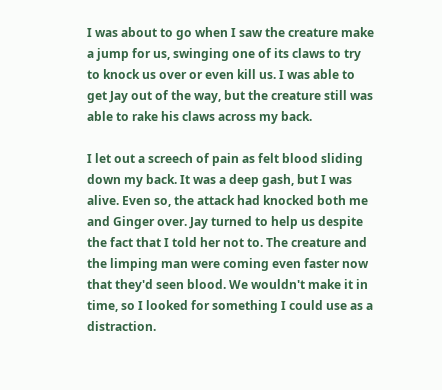I was about to go when I saw the creature make a jump for us, swinging one of its claws to try to knock us over or even kill us. I was able to get Jay out of the way, but the creature still was able to rake his claws across my back.

I let out a screech of pain as felt blood sliding down my back. It was a deep gash, but I was alive. Even so, the attack had knocked both me and Ginger over. Jay turned to help us despite the fact that I told her not to. The creature and the limping man were coming even faster now that they'd seen blood. We wouldn't make it in time, so I looked for something I could use as a distraction.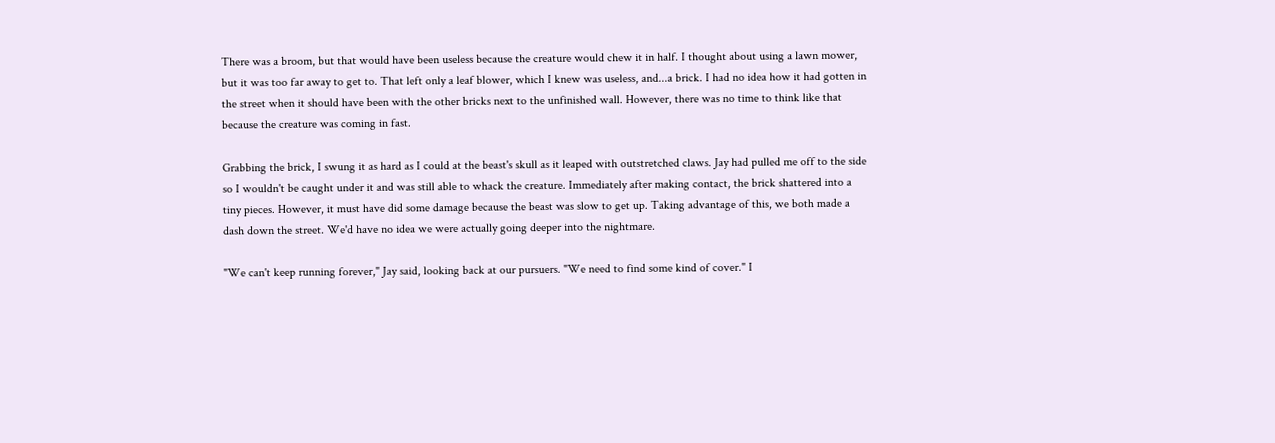There was a broom, but that would have been useless because the creature would chew it in half. I thought about using a lawn mower, but it was too far away to get to. That left only a leaf blower, which I knew was useless, and...a brick. I had no idea how it had gotten in the street when it should have been with the other bricks next to the unfinished wall. However, there was no time to think like that because the creature was coming in fast.

Grabbing the brick, I swung it as hard as I could at the beast's skull as it leaped with outstretched claws. Jay had pulled me off to the side so I wouldn't be caught under it and was still able to whack the creature. Immediately after making contact, the brick shattered into a tiny pieces. However, it must have did some damage because the beast was slow to get up. Taking advantage of this, we both made a dash down the street. We'd have no idea we were actually going deeper into the nightmare.

"We can't keep running forever," Jay said, looking back at our pursuers. "We need to find some kind of cover." I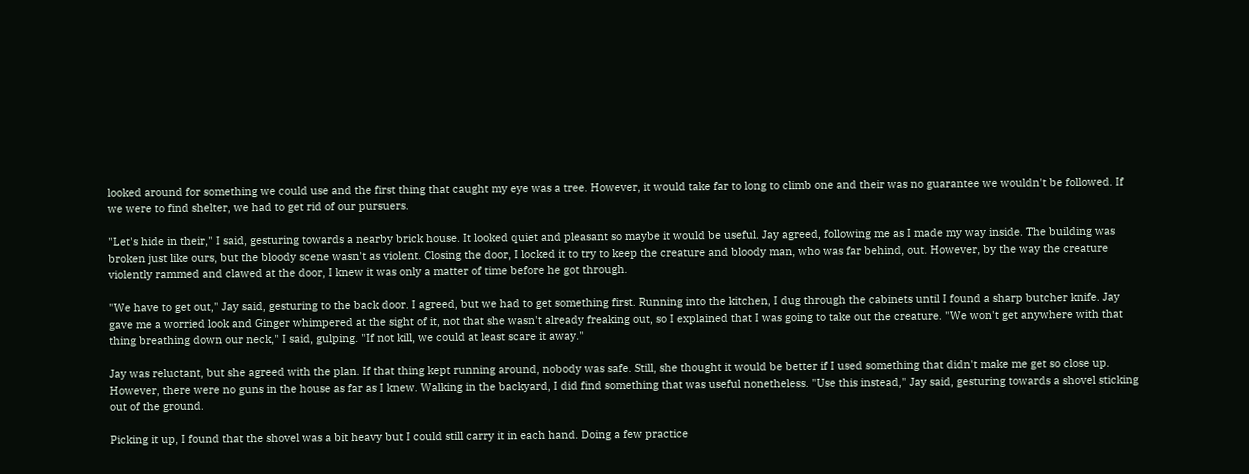looked around for something we could use and the first thing that caught my eye was a tree. However, it would take far to long to climb one and their was no guarantee we wouldn't be followed. If we were to find shelter, we had to get rid of our pursuers.

"Let's hide in their," I said, gesturing towards a nearby brick house. It looked quiet and pleasant so maybe it would be useful. Jay agreed, following me as I made my way inside. The building was broken just like ours, but the bloody scene wasn't as violent. Closing the door, I locked it to try to keep the creature and bloody man, who was far behind, out. However, by the way the creature violently rammed and clawed at the door, I knew it was only a matter of time before he got through.

"We have to get out," Jay said, gesturing to the back door. I agreed, but we had to get something first. Running into the kitchen, I dug through the cabinets until I found a sharp butcher knife. Jay gave me a worried look and Ginger whimpered at the sight of it, not that she wasn't already freaking out, so I explained that I was going to take out the creature. "We won't get anywhere with that thing breathing down our neck," I said, gulping. "If not kill, we could at least scare it away."

Jay was reluctant, but she agreed with the plan. If that thing kept running around, nobody was safe. Still, she thought it would be better if I used something that didn't make me get so close up. However, there were no guns in the house as far as I knew. Walking in the backyard, I did find something that was useful nonetheless. "Use this instead," Jay said, gesturing towards a shovel sticking out of the ground.

Picking it up, I found that the shovel was a bit heavy but I could still carry it in each hand. Doing a few practice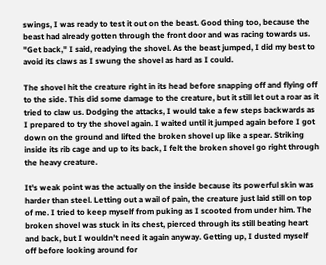swings, I was ready to test it out on the beast. Good thing too, because the beast had already gotten through the front door and was racing towards us. "Get back," I said, readying the shovel. As the beast jumped, I did my best to avoid its claws as I swung the shovel as hard as I could.

The shovel hit the creature right in its head before snapping off and flying off to the side. This did some damage to the creature, but it still let out a roar as it tried to claw us. Dodging the attacks, I would take a few steps backwards as I prepared to try the shovel again. I waited until it jumped again before I got down on the ground and lifted the broken shovel up like a spear. Striking inside its rib cage and up to its back, I felt the broken shovel go right through the heavy creature.

It's weak point was the actually on the inside because its powerful skin was harder than steel. Letting out a wail of pain, the creature just laid still on top of me. I tried to keep myself from puking as I scooted from under him. The broken shovel was stuck in its chest, pierced through its still beating heart and back, but I wouldn't need it again anyway. Getting up, I dusted myself off before looking around for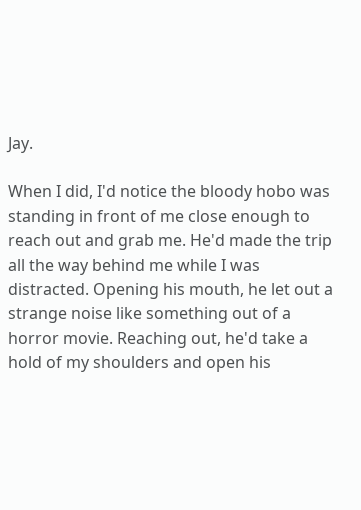Jay.

When I did, I'd notice the bloody hobo was standing in front of me close enough to reach out and grab me. He'd made the trip all the way behind me while I was distracted. Opening his mouth, he let out a strange noise like something out of a horror movie. Reaching out, he'd take a hold of my shoulders and open his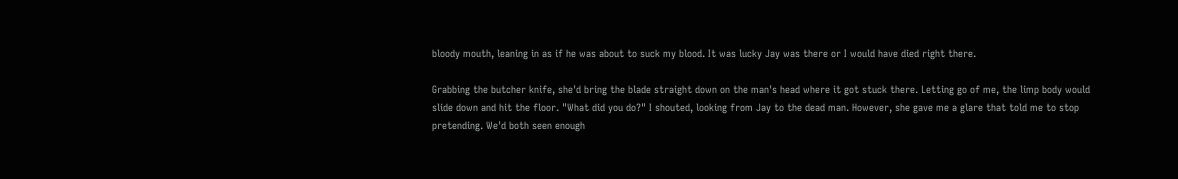bloody mouth, leaning in as if he was about to suck my blood. It was lucky Jay was there or I would have died right there.

Grabbing the butcher knife, she'd bring the blade straight down on the man's head where it got stuck there. Letting go of me, the limp body would slide down and hit the floor. "What did you do?" I shouted, looking from Jay to the dead man. However, she gave me a glare that told me to stop pretending. We'd both seen enough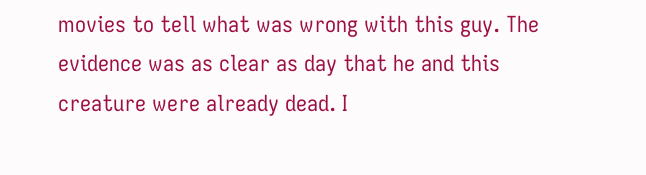movies to tell what was wrong with this guy. The evidence was as clear as day that he and this creature were already dead. I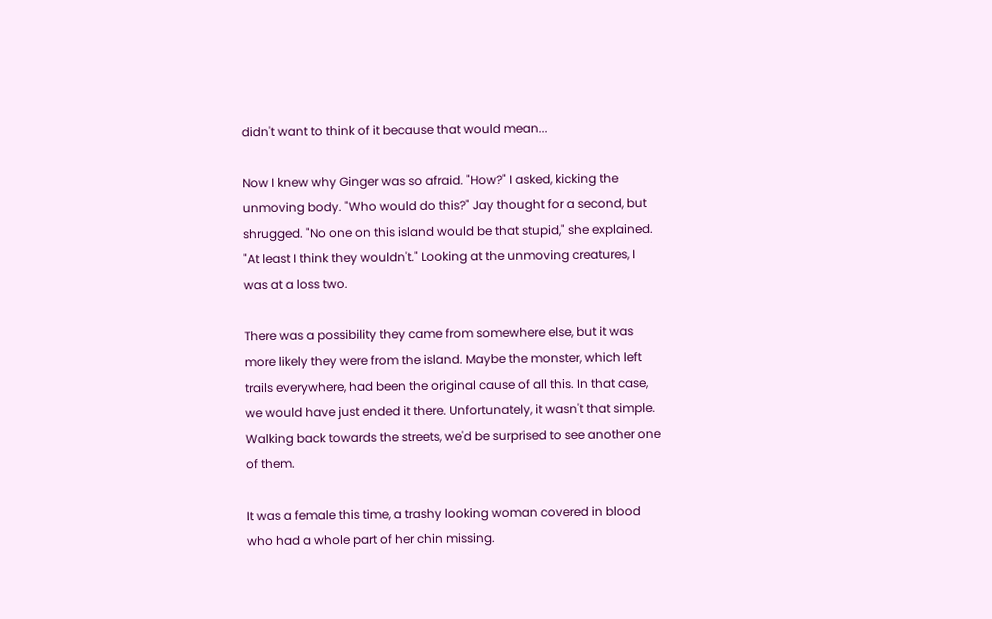didn't want to think of it because that would mean...

Now I knew why Ginger was so afraid. "How?" I asked, kicking the unmoving body. "Who would do this?" Jay thought for a second, but shrugged. "No one on this island would be that stupid," she explained. "At least I think they wouldn't." Looking at the unmoving creatures, I was at a loss two.

There was a possibility they came from somewhere else, but it was more likely they were from the island. Maybe the monster, which left trails everywhere, had been the original cause of all this. In that case, we would have just ended it there. Unfortunately, it wasn't that simple. Walking back towards the streets, we'd be surprised to see another one of them.

It was a female this time, a trashy looking woman covered in blood who had a whole part of her chin missing.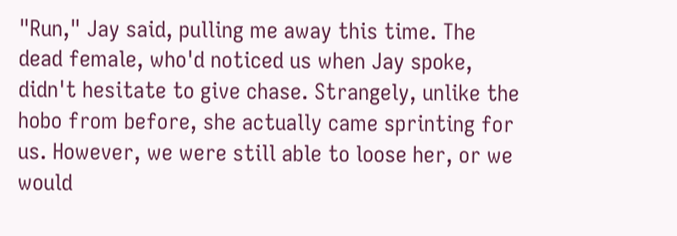"Run," Jay said, pulling me away this time. The dead female, who'd noticed us when Jay spoke, didn't hesitate to give chase. Strangely, unlike the hobo from before, she actually came sprinting for us. However, we were still able to loose her, or we would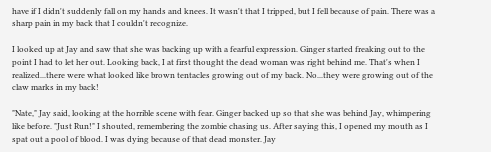have if I didn't suddenly fall on my hands and knees. It wasn't that I tripped, but I fell because of pain. There was a sharp pain in my back that I couldn't recognize.

I looked up at Jay and saw that she was backing up with a fearful expression. Ginger started freaking out to the point I had to let her out. Looking back, I at first thought the dead woman was right behind me. That's when I realized...there were what looked like brown tentacles growing out of my back. No...they were growing out of the claw marks in my back!

"Nate," Jay said, looking at the horrible scene with fear. Ginger backed up so that she was behind Jay, whimpering like before. "Just Run!" I shouted, remembering the zombie chasing us. After saying this, I opened my mouth as I spat out a pool of blood. I was dying because of that dead monster. Jay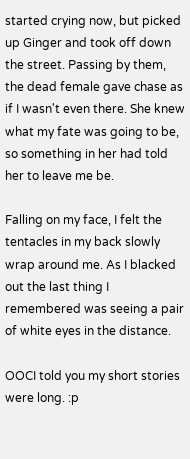started crying now, but picked up Ginger and took off down the street. Passing by them, the dead female gave chase as if I wasn't even there. She knew what my fate was going to be, so something in her had told her to leave me be.

Falling on my face, I felt the tentacles in my back slowly wrap around me. As I blacked out the last thing I remembered was seeing a pair of white eyes in the distance.

OOCI told you my short stories were long. :p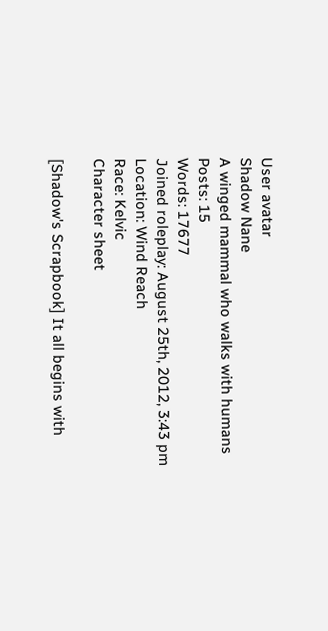User avatar
Shadow Nane
A winged mammal who walks with humans
Posts: 15
Words: 17677
Joined roleplay: August 25th, 2012, 3:43 pm
Location: Wind Reach
Race: Kelvic
Character sheet

[Shadow's Scrapbook] It all begins with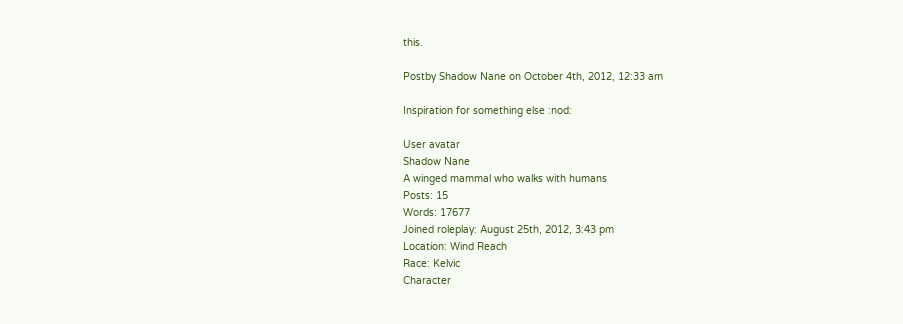this.

Postby Shadow Nane on October 4th, 2012, 12:33 am

Inspiration for something else :nod:

User avatar
Shadow Nane
A winged mammal who walks with humans
Posts: 15
Words: 17677
Joined roleplay: August 25th, 2012, 3:43 pm
Location: Wind Reach
Race: Kelvic
Character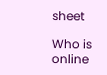sheet

Who is online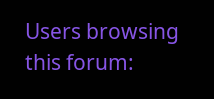Users browsing this forum: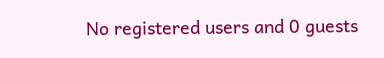No registered users and 0 guests